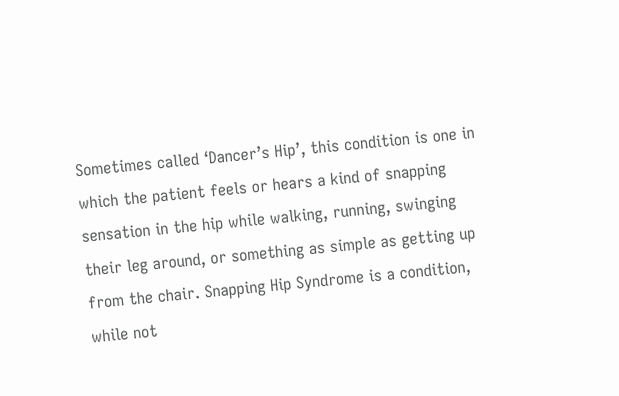Sometimes called ‘Dancer’s Hip’, this condition is one in which the patient feels or hears a kind of snapping sensation in the hip while walking, running, swinging their leg around, or something as simple as getting up from the chair. Snapping Hip Syndrome is a condition, while not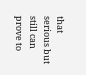that serious but still can prove to